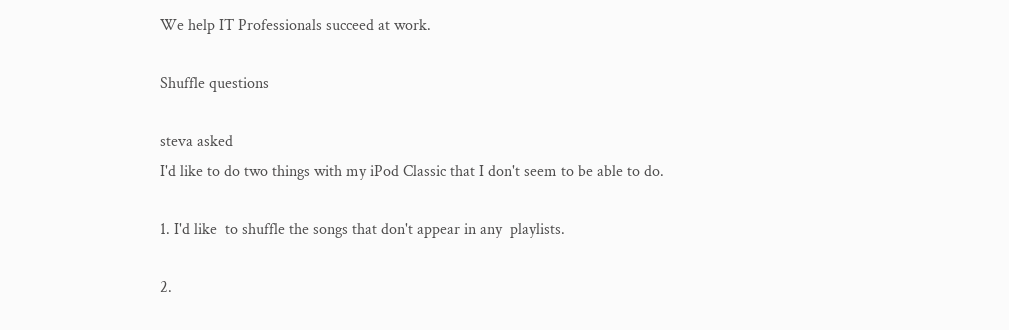We help IT Professionals succeed at work.

Shuffle questions

steva asked
I'd like to do two things with my iPod Classic that I don't seem to be able to do.

1. I'd like  to shuffle the songs that don't appear in any  playlists.

2.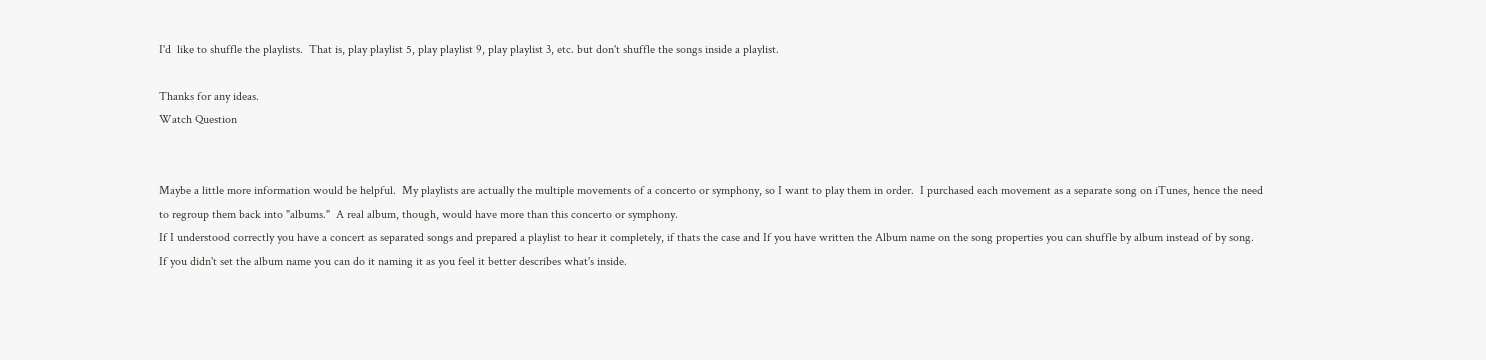I'd  like to shuffle the playlists.  That is, play playlist 5, play playlist 9, play playlist 3, etc. but don't shuffle the songs inside a playlist.

Thanks for any ideas.
Watch Question


Maybe a little more information would be helpful.  My playlists are actually the multiple movements of a concerto or symphony, so I want to play them in order.  I purchased each movement as a separate song on iTunes, hence the need to regroup them back into "albums."  A real album, though, would have more than this concerto or symphony.
If I understood correctly you have a concert as separated songs and prepared a playlist to hear it completely, if thats the case and If you have written the Album name on the song properties you can shuffle by album instead of by song.
If you didn't set the album name you can do it naming it as you feel it better describes what's inside.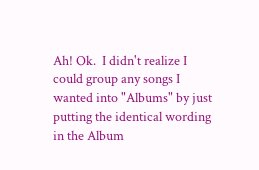Ah! Ok.  I didn't realize I could group any songs I wanted into "Albums" by just putting the identical wording in the Album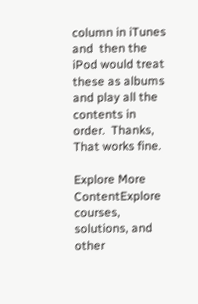column in iTunes and  then the iPod would treat these as albums and play all the contents in order.  Thanks,  That works fine.

Explore More ContentExplore courses, solutions, and other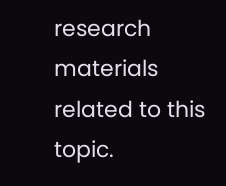research materials related to this topic.